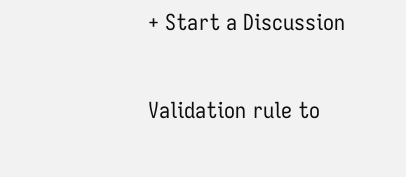+ Start a Discussion

Validation rule to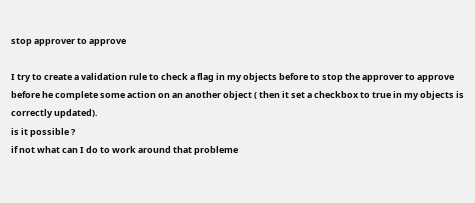stop approver to approve

I try to create a validation rule to check a flag in my objects before to stop the approver to approve before he complete some action on an another object ( then it set a checkbox to true in my objects is correctly updated).
is it possible ?
if not what can I do to work around that probleme